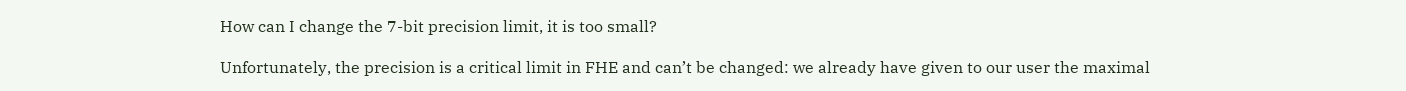How can I change the 7-bit precision limit, it is too small?

Unfortunately, the precision is a critical limit in FHE and can’t be changed: we already have given to our user the maximal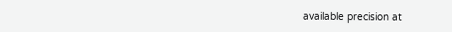available precision at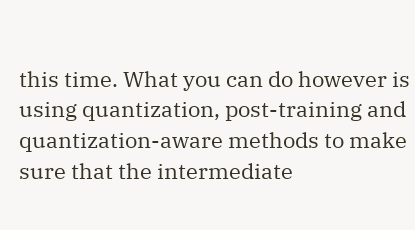this time. What you can do however is using quantization, post-training and quantization-aware methods to make sure that the intermediate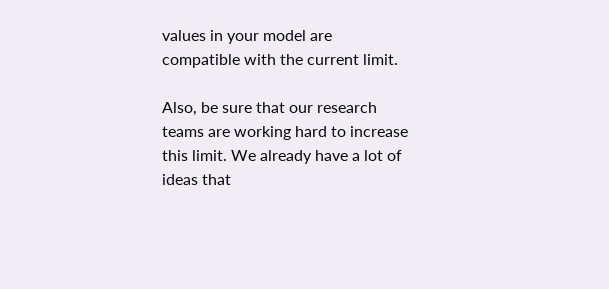values in your model are compatible with the current limit.

Also, be sure that our research teams are working hard to increase this limit. We already have a lot of ideas that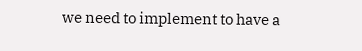we need to implement to have a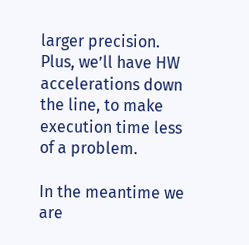larger precision. Plus, we’ll have HW accelerations down the line, to make execution time less of a problem.

In the meantime we are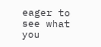eager to see what you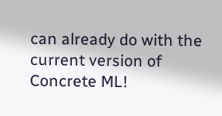can already do with the current version of Concrete ML!